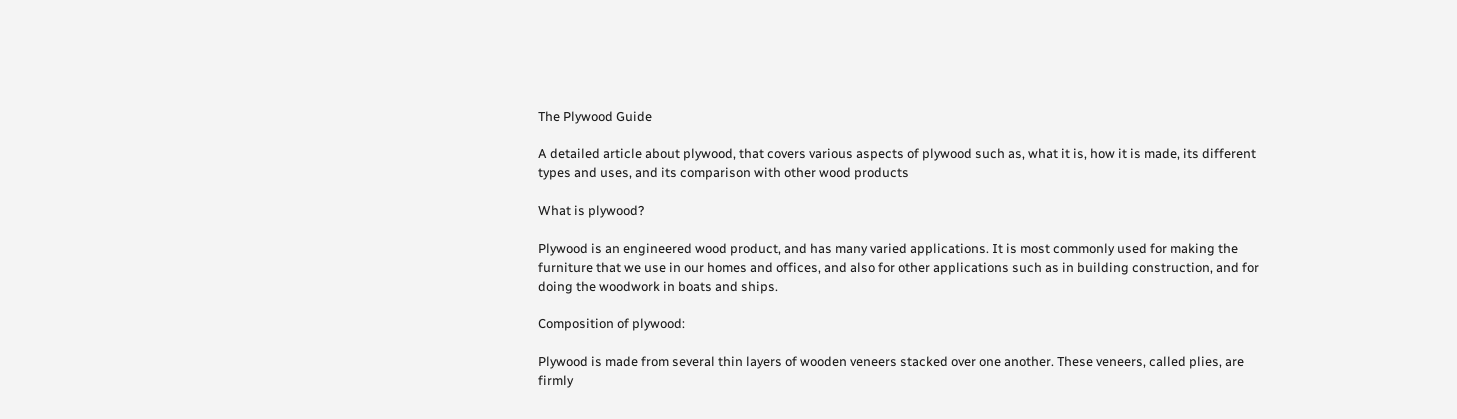The Plywood Guide

A detailed article about plywood, that covers various aspects of plywood such as, what it is, how it is made, its different types and uses, and its comparison with other wood products

What is plywood?

Plywood is an engineered wood product, and has many varied applications. It is most commonly used for making the furniture that we use in our homes and offices, and also for other applications such as in building construction, and for doing the woodwork in boats and ships.

Composition of plywood:

Plywood is made from several thin layers of wooden veneers stacked over one another. These veneers, called plies, are firmly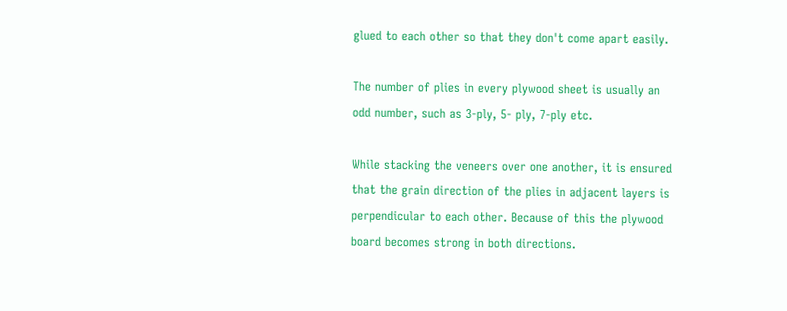glued to each other so that they don't come apart easily.

The number of plies in every plywood sheet is usually an odd number, such as 3-ply, 5- ply, 7-ply etc.

While stacking the veneers over one another, it is ensured that the grain direction of the plies in adjacent layers is perpendicular to each other. Because of this the plywood board becomes strong in both directions.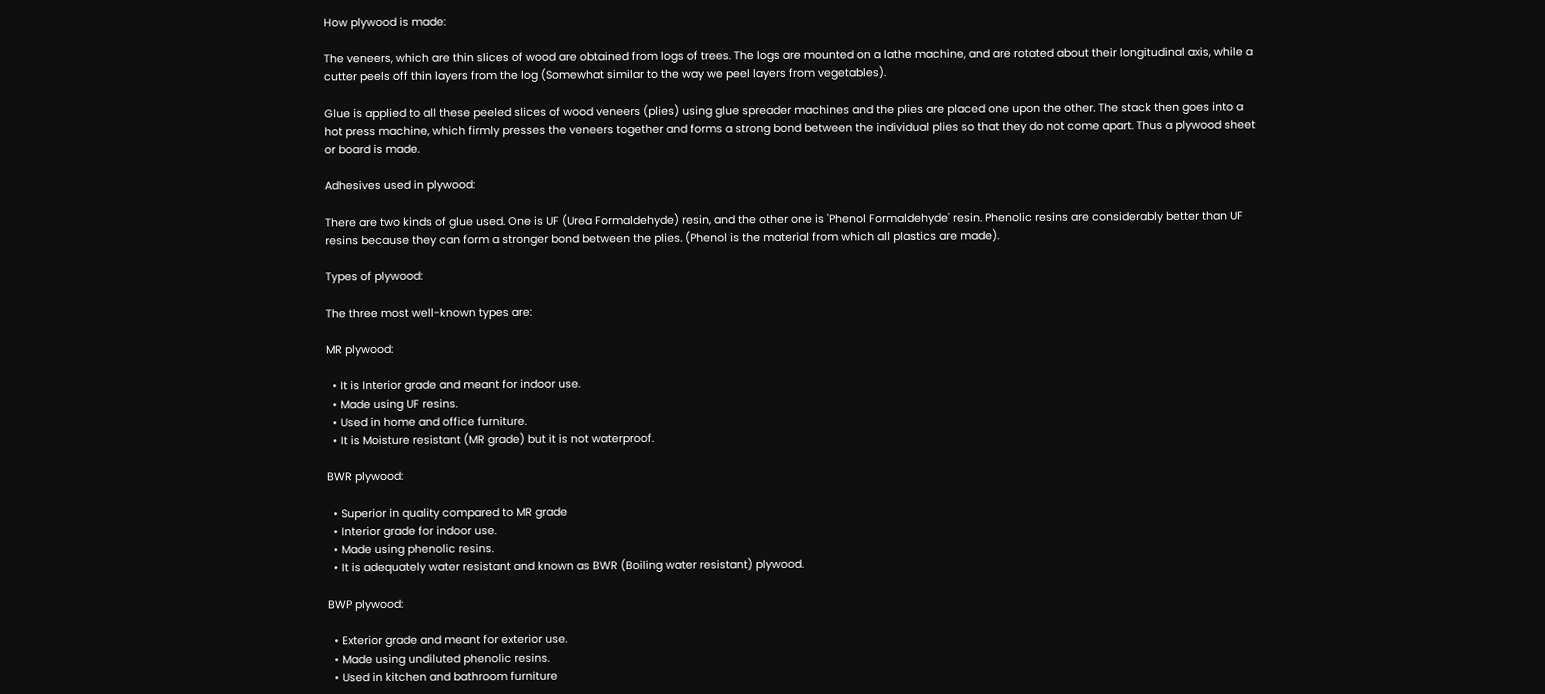How plywood is made:

The veneers, which are thin slices of wood are obtained from logs of trees. The logs are mounted on a lathe machine, and are rotated about their longitudinal axis, while a cutter peels off thin layers from the log (Somewhat similar to the way we peel layers from vegetables).

Glue is applied to all these peeled slices of wood veneers (plies) using glue spreader machines and the plies are placed one upon the other. The stack then goes into a hot press machine, which firmly presses the veneers together and forms a strong bond between the individual plies so that they do not come apart. Thus a plywood sheet or board is made.

Adhesives used in plywood:

There are two kinds of glue used. One is UF (Urea Formaldehyde) resin, and the other one is 'Phenol Formaldehyde' resin. Phenolic resins are considerably better than UF resins because they can form a stronger bond between the plies. (Phenol is the material from which all plastics are made).

Types of plywood:

The three most well-known types are:

MR plywood:

  • It is Interior grade and meant for indoor use.
  • Made using UF resins.
  • Used in home and office furniture.
  • It is Moisture resistant (MR grade) but it is not waterproof.

BWR plywood:

  • Superior in quality compared to MR grade
  • Interior grade for indoor use.
  • Made using phenolic resins.
  • It is adequately water resistant and known as BWR (Boiling water resistant) plywood.

BWP plywood:

  • Exterior grade and meant for exterior use.
  • Made using undiluted phenolic resins.
  • Used in kitchen and bathroom furniture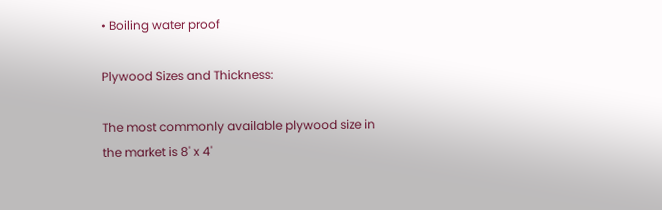• Boiling water proof

Plywood Sizes and Thickness:

The most commonly available plywood size in the market is 8' x 4'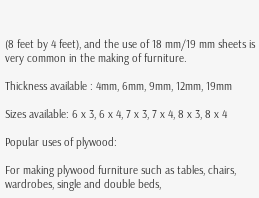(8 feet by 4 feet), and the use of 18 mm/19 mm sheets is very common in the making of furniture.

Thickness available : 4mm, 6mm, 9mm, 12mm, 19mm

Sizes available: 6 x 3, 6 x 4, 7 x 3, 7 x 4, 8 x 3, 8 x 4

Popular uses of plywood:

For making plywood furniture such as tables, chairs, wardrobes, single and double beds,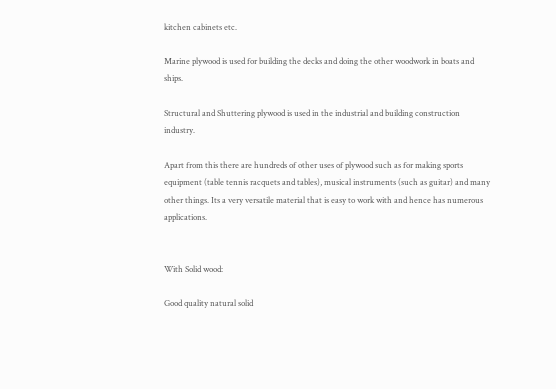kitchen cabinets etc.

Marine plywood is used for building the decks and doing the other woodwork in boats and ships.

Structural and Shuttering plywood is used in the industrial and building construction industry.

Apart from this there are hundreds of other uses of plywood such as for making sports equipment (table tennis racquets and tables), musical instruments (such as guitar) and many other things. Its a very versatile material that is easy to work with and hence has numerous applications.


With Solid wood:

Good quality natural solid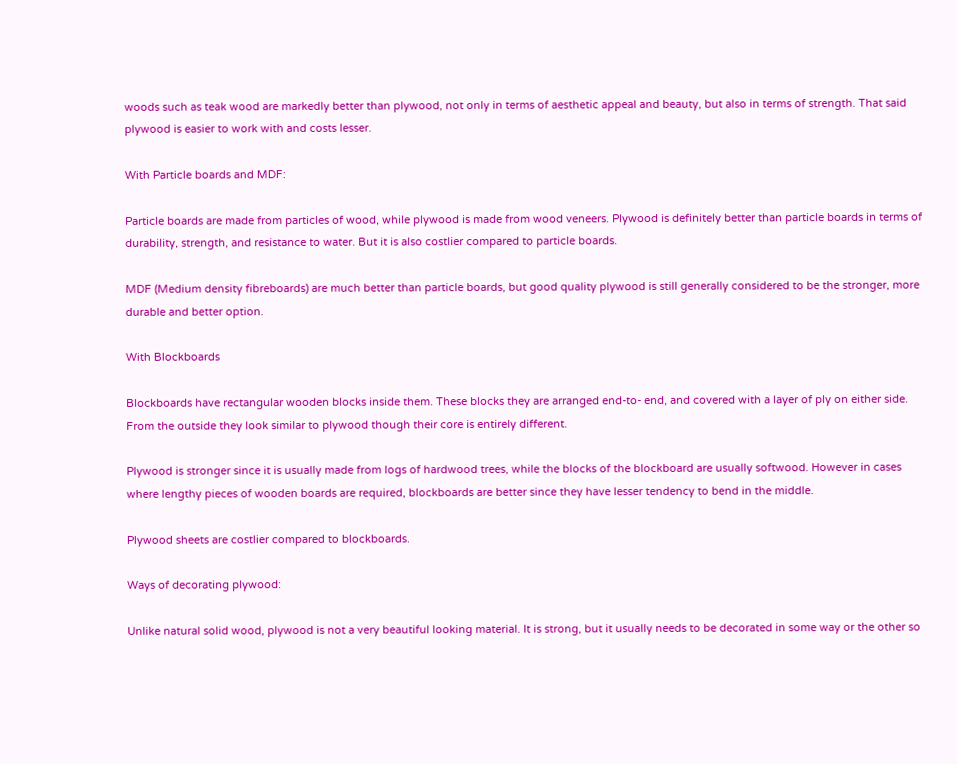woods such as teak wood are markedly better than plywood, not only in terms of aesthetic appeal and beauty, but also in terms of strength. That said plywood is easier to work with and costs lesser.

With Particle boards and MDF:

Particle boards are made from particles of wood, while plywood is made from wood veneers. Plywood is definitely better than particle boards in terms of durability, strength, and resistance to water. But it is also costlier compared to particle boards.

MDF (Medium density fibreboards) are much better than particle boards, but good quality plywood is still generally considered to be the stronger, more durable and better option.

With Blockboards

Blockboards have rectangular wooden blocks inside them. These blocks they are arranged end-to- end, and covered with a layer of ply on either side. From the outside they look similar to plywood though their core is entirely different.

Plywood is stronger since it is usually made from logs of hardwood trees, while the blocks of the blockboard are usually softwood. However in cases where lengthy pieces of wooden boards are required, blockboards are better since they have lesser tendency to bend in the middle.

Plywood sheets are costlier compared to blockboards.

Ways of decorating plywood:

Unlike natural solid wood, plywood is not a very beautiful looking material. It is strong, but it usually needs to be decorated in some way or the other so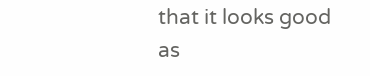that it looks good as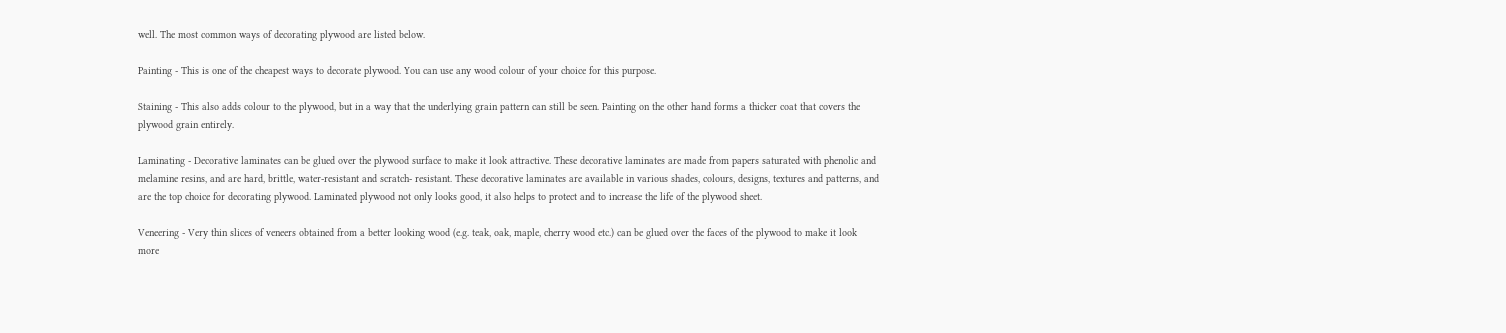well. The most common ways of decorating plywood are listed below.

Painting - This is one of the cheapest ways to decorate plywood. You can use any wood colour of your choice for this purpose.

Staining - This also adds colour to the plywood, but in a way that the underlying grain pattern can still be seen. Painting on the other hand forms a thicker coat that covers the plywood grain entirely.

Laminating - Decorative laminates can be glued over the plywood surface to make it look attractive. These decorative laminates are made from papers saturated with phenolic and melamine resins, and are hard, brittle, water-resistant and scratch- resistant. These decorative laminates are available in various shades, colours, designs, textures and patterns, and are the top choice for decorating plywood. Laminated plywood not only looks good, it also helps to protect and to increase the life of the plywood sheet.

Veneering - Very thin slices of veneers obtained from a better looking wood (e.g. teak, oak, maple, cherry wood etc.) can be glued over the faces of the plywood to make it look more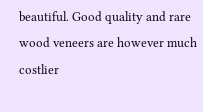beautiful. Good quality and rare wood veneers are however much costlier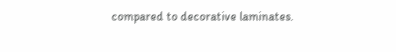compared to decorative laminates.